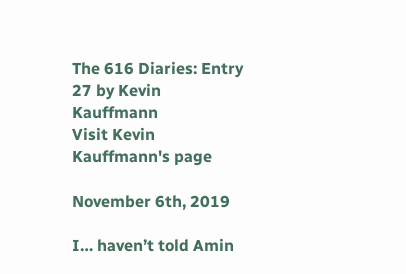The 616 Diaries: Entry 27 by Kevin Kauffmann
Visit Kevin Kauffmann's page

November 6th, 2019

I… haven’t told Amin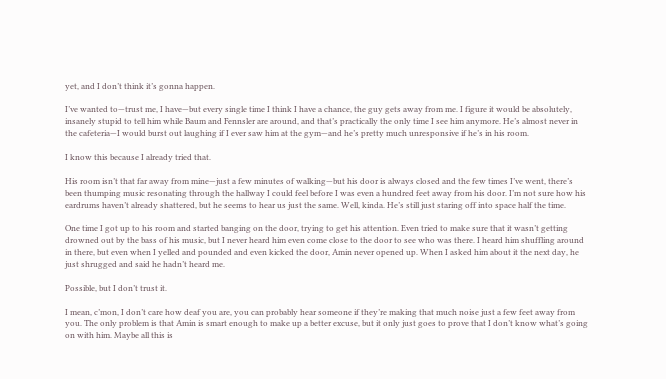yet, and I don’t think it’s gonna happen.

I’ve wanted to—trust me, I have—but every single time I think I have a chance, the guy gets away from me. I figure it would be absolutely, insanely stupid to tell him while Baum and Fennsler are around, and that’s practically the only time I see him anymore. He’s almost never in the cafeteria—I would burst out laughing if I ever saw him at the gym—and he’s pretty much unresponsive if he’s in his room.

I know this because I already tried that.

His room isn’t that far away from mine—just a few minutes of walking—but his door is always closed and the few times I’ve went, there’s been thumping music resonating through the hallway I could feel before I was even a hundred feet away from his door. I’m not sure how his eardrums haven’t already shattered, but he seems to hear us just the same. Well, kinda. He’s still just staring off into space half the time.

One time I got up to his room and started banging on the door, trying to get his attention. Even tried to make sure that it wasn’t getting drowned out by the bass of his music, but I never heard him even come close to the door to see who was there. I heard him shuffling around in there, but even when I yelled and pounded and even kicked the door, Amin never opened up. When I asked him about it the next day, he just shrugged and said he hadn’t heard me.

Possible, but I don’t trust it.

I mean, c’mon, I don’t care how deaf you are, you can probably hear someone if they’re making that much noise just a few feet away from you. The only problem is that Amin is smart enough to make up a better excuse, but it only just goes to prove that I don’t know what’s going on with him. Maybe all this is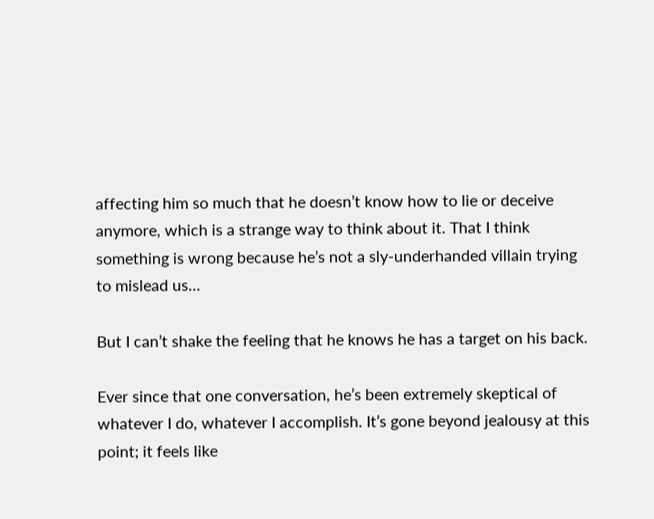affecting him so much that he doesn’t know how to lie or deceive anymore, which is a strange way to think about it. That I think something is wrong because he’s not a sly-underhanded villain trying to mislead us…

But I can’t shake the feeling that he knows he has a target on his back.

Ever since that one conversation, he’s been extremely skeptical of whatever I do, whatever I accomplish. It’s gone beyond jealousy at this point; it feels like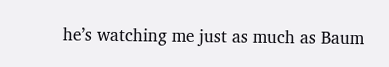he’s watching me just as much as Baum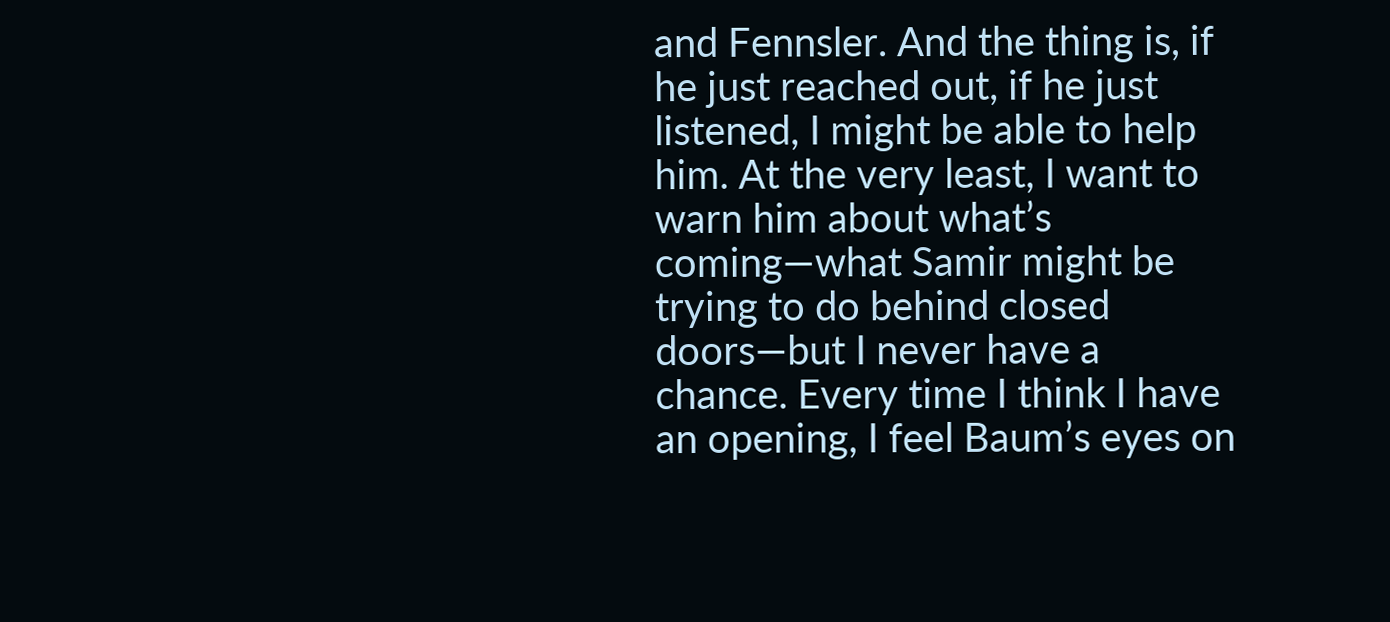and Fennsler. And the thing is, if he just reached out, if he just listened, I might be able to help him. At the very least, I want to warn him about what’s coming—what Samir might be trying to do behind closed doors—but I never have a chance. Every time I think I have an opening, I feel Baum’s eyes on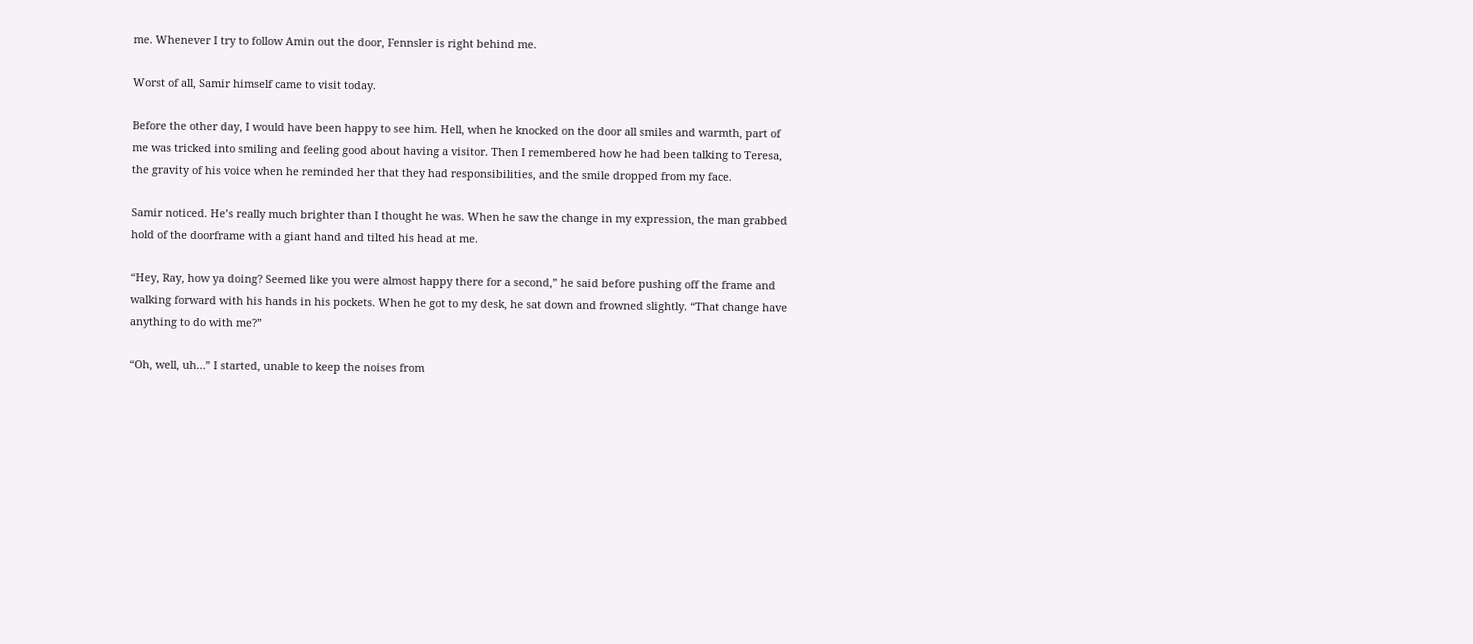me. Whenever I try to follow Amin out the door, Fennsler is right behind me.

Worst of all, Samir himself came to visit today.

Before the other day, I would have been happy to see him. Hell, when he knocked on the door all smiles and warmth, part of me was tricked into smiling and feeling good about having a visitor. Then I remembered how he had been talking to Teresa, the gravity of his voice when he reminded her that they had responsibilities, and the smile dropped from my face.

Samir noticed. He’s really much brighter than I thought he was. When he saw the change in my expression, the man grabbed hold of the doorframe with a giant hand and tilted his head at me.

“Hey, Ray, how ya doing? Seemed like you were almost happy there for a second,” he said before pushing off the frame and walking forward with his hands in his pockets. When he got to my desk, he sat down and frowned slightly. “That change have anything to do with me?”

“Oh, well, uh…” I started, unable to keep the noises from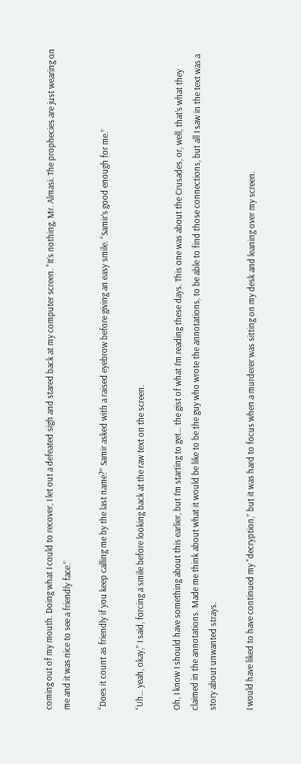coming out of my mouth. Doing what I could to recover, I let out a defeated sigh and stared back at my computer screen. “It’s nothing, Mr. Almasi. The prophecies are just wearing on me and it was nice to see a friendly face.”

“Does it count as friendly if you keep calling me by the last name?” Samir asked with a raised eyebrow before giving an easy smile. “Samir’s good enough for me.”

“Uh… yeah, okay,” I said, forcing a smile before looking back at the raw text on the screen.

Oh, I know I should have something about this earlier, but I’m starting to get… the gist of what I’m reading these days. This one was about the Crusades, or, well, that’s what they claimed in the annotations. Made me think about what it would be like to be the guy who wrote the annotations, to be able to find those connections, but all I saw in the text was a story about unwanted strays.

I would have liked to have continued my “decryption,” but it was hard to focus when a murderer was sitting on my desk and leaning over my screen.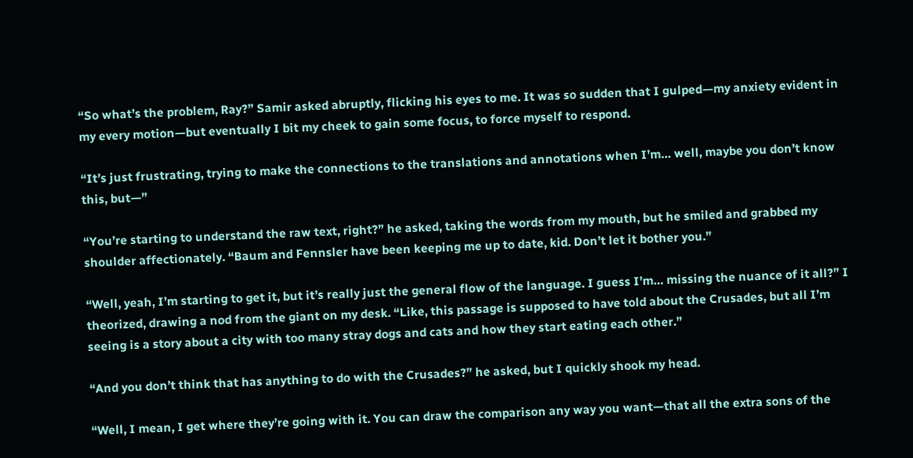“So what’s the problem, Ray?” Samir asked abruptly, flicking his eyes to me. It was so sudden that I gulped—my anxiety evident in my every motion—but eventually I bit my cheek to gain some focus, to force myself to respond.

“It’s just frustrating, trying to make the connections to the translations and annotations when I’m… well, maybe you don’t know this, but—”

“You’re starting to understand the raw text, right?” he asked, taking the words from my mouth, but he smiled and grabbed my shoulder affectionately. “Baum and Fennsler have been keeping me up to date, kid. Don’t let it bother you.”

“Well, yeah, I’m starting to get it, but it’s really just the general flow of the language. I guess I’m… missing the nuance of it all?” I theorized, drawing a nod from the giant on my desk. “Like, this passage is supposed to have told about the Crusades, but all I’m seeing is a story about a city with too many stray dogs and cats and how they start eating each other.”

“And you don’t think that has anything to do with the Crusades?” he asked, but I quickly shook my head.

“Well, I mean, I get where they’re going with it. You can draw the comparison any way you want—that all the extra sons of the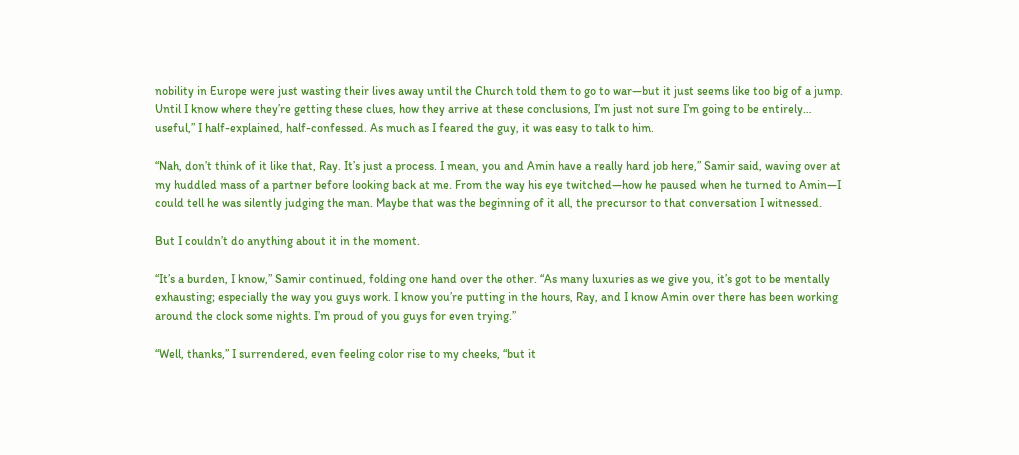nobility in Europe were just wasting their lives away until the Church told them to go to war—but it just seems like too big of a jump. Until I know where they’re getting these clues, how they arrive at these conclusions, I’m just not sure I’m going to be entirely… useful,” I half-explained, half-confessed. As much as I feared the guy, it was easy to talk to him.

“Nah, don’t think of it like that, Ray. It’s just a process. I mean, you and Amin have a really hard job here,” Samir said, waving over at my huddled mass of a partner before looking back at me. From the way his eye twitched—how he paused when he turned to Amin—I could tell he was silently judging the man. Maybe that was the beginning of it all, the precursor to that conversation I witnessed.

But I couldn’t do anything about it in the moment.

“It’s a burden, I know,” Samir continued, folding one hand over the other. “As many luxuries as we give you, it’s got to be mentally exhausting; especially the way you guys work. I know you’re putting in the hours, Ray, and I know Amin over there has been working around the clock some nights. I’m proud of you guys for even trying.”

“Well, thanks,” I surrendered, even feeling color rise to my cheeks, “but it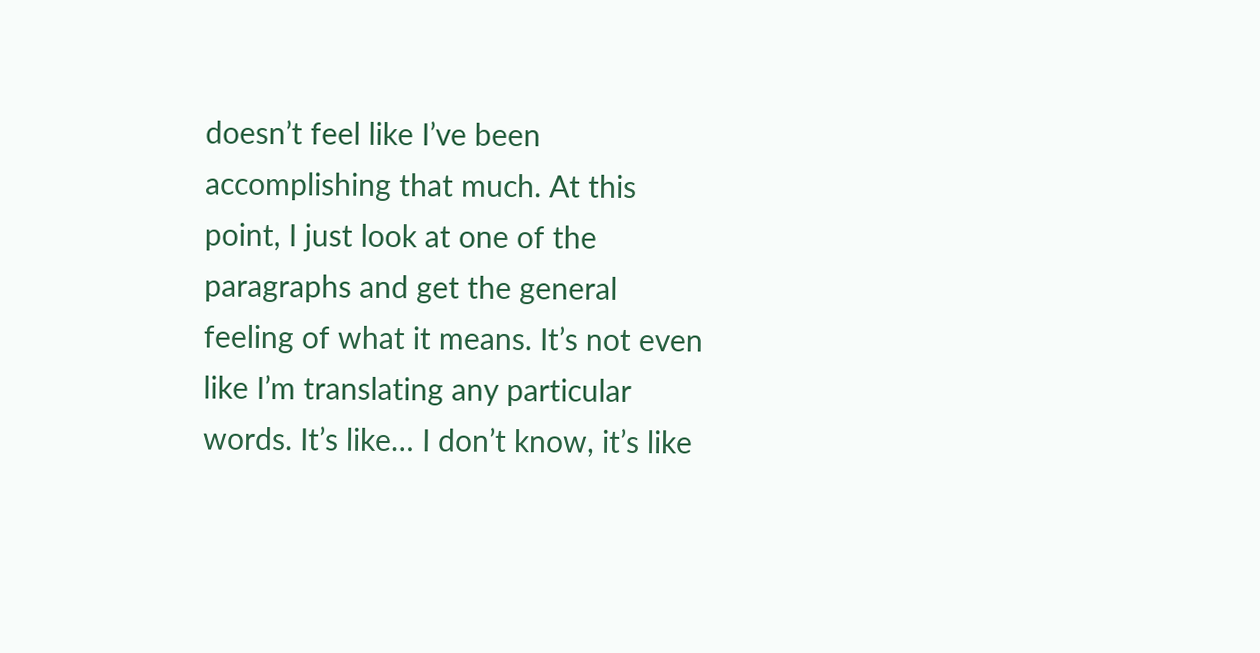doesn’t feel like I’ve been accomplishing that much. At this point, I just look at one of the paragraphs and get the general feeling of what it means. It’s not even like I’m translating any particular words. It’s like… I don’t know, it’s like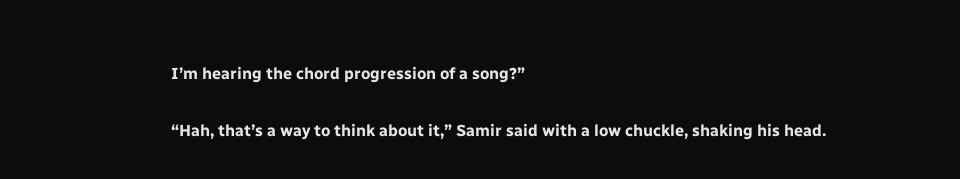I’m hearing the chord progression of a song?”

“Hah, that’s a way to think about it,” Samir said with a low chuckle, shaking his head.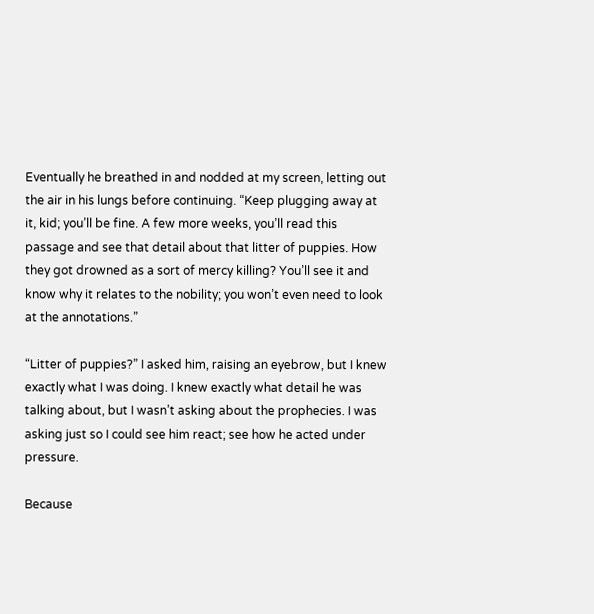Eventually he breathed in and nodded at my screen, letting out the air in his lungs before continuing. “Keep plugging away at it, kid; you’ll be fine. A few more weeks, you’ll read this passage and see that detail about that litter of puppies. How they got drowned as a sort of mercy killing? You’ll see it and know why it relates to the nobility; you won’t even need to look at the annotations.”

“Litter of puppies?” I asked him, raising an eyebrow, but I knew exactly what I was doing. I knew exactly what detail he was talking about, but I wasn’t asking about the prophecies. I was asking just so I could see him react; see how he acted under pressure.

Because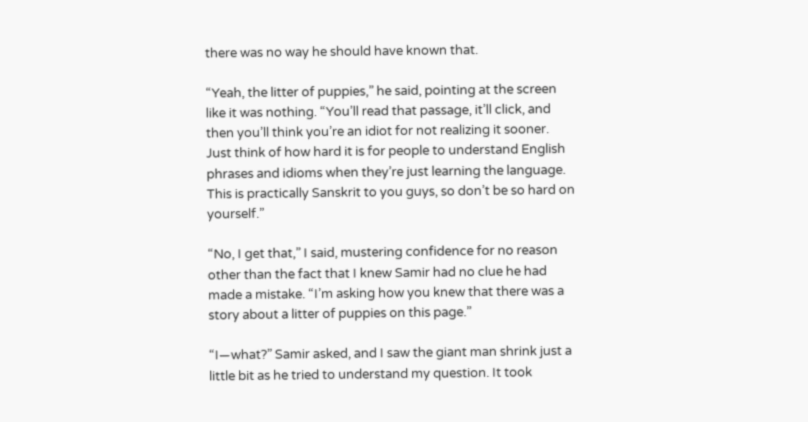there was no way he should have known that.

“Yeah, the litter of puppies,” he said, pointing at the screen like it was nothing. “You’ll read that passage, it’ll click, and then you’ll think you’re an idiot for not realizing it sooner. Just think of how hard it is for people to understand English phrases and idioms when they’re just learning the language. This is practically Sanskrit to you guys, so don’t be so hard on yourself.”

“No, I get that,” I said, mustering confidence for no reason other than the fact that I knew Samir had no clue he had made a mistake. “I’m asking how you knew that there was a story about a litter of puppies on this page.”

“I—what?” Samir asked, and I saw the giant man shrink just a little bit as he tried to understand my question. It took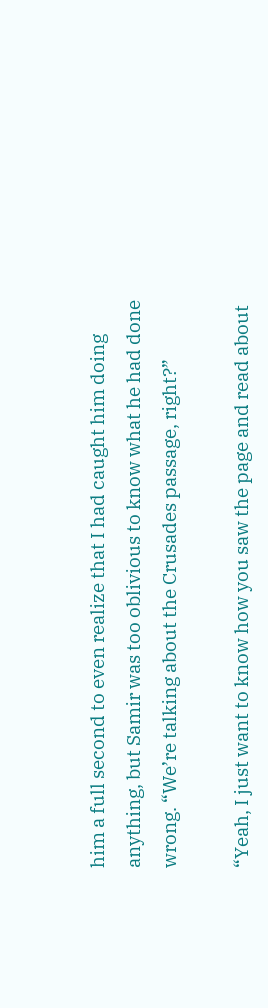him a full second to even realize that I had caught him doing anything, but Samir was too oblivious to know what he had done wrong. “We’re talking about the Crusades passage, right?”

“Yeah, I just want to know how you saw the page and read about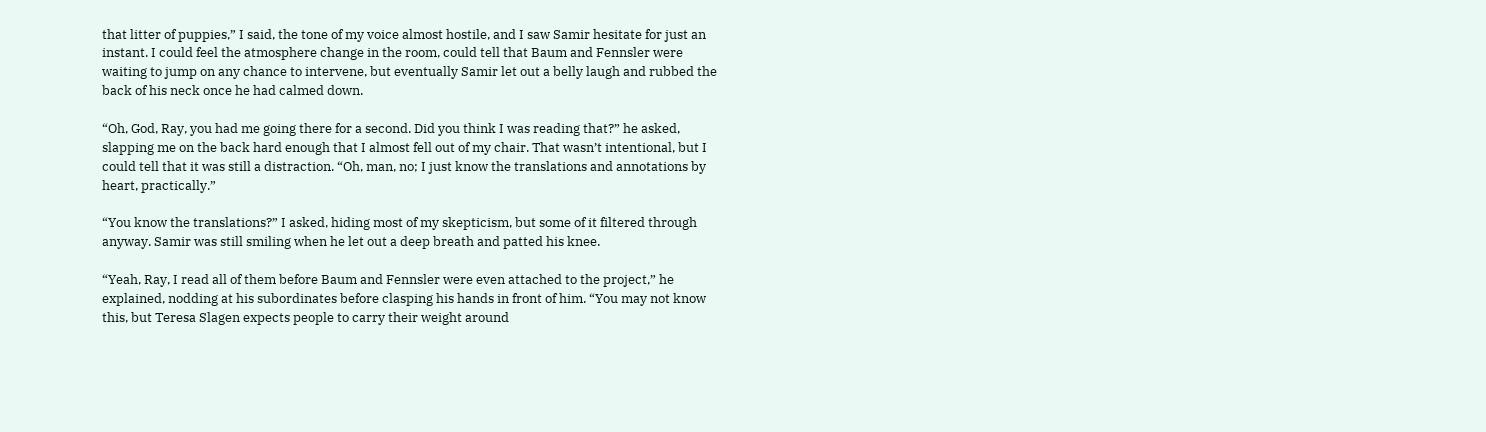that litter of puppies,” I said, the tone of my voice almost hostile, and I saw Samir hesitate for just an instant. I could feel the atmosphere change in the room, could tell that Baum and Fennsler were waiting to jump on any chance to intervene, but eventually Samir let out a belly laugh and rubbed the back of his neck once he had calmed down.

“Oh, God, Ray, you had me going there for a second. Did you think I was reading that?” he asked, slapping me on the back hard enough that I almost fell out of my chair. That wasn’t intentional, but I could tell that it was still a distraction. “Oh, man, no; I just know the translations and annotations by heart, practically.”

“You know the translations?” I asked, hiding most of my skepticism, but some of it filtered through anyway. Samir was still smiling when he let out a deep breath and patted his knee.

“Yeah, Ray, I read all of them before Baum and Fennsler were even attached to the project,” he explained, nodding at his subordinates before clasping his hands in front of him. “You may not know this, but Teresa Slagen expects people to carry their weight around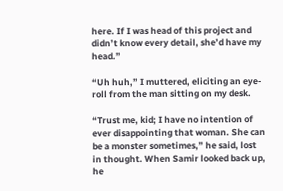here. If I was head of this project and didn’t know every detail, she’d have my head.”

“Uh huh,” I muttered, eliciting an eye-roll from the man sitting on my desk.

“Trust me, kid; I have no intention of ever disappointing that woman. She can be a monster sometimes,” he said, lost in thought. When Samir looked back up, he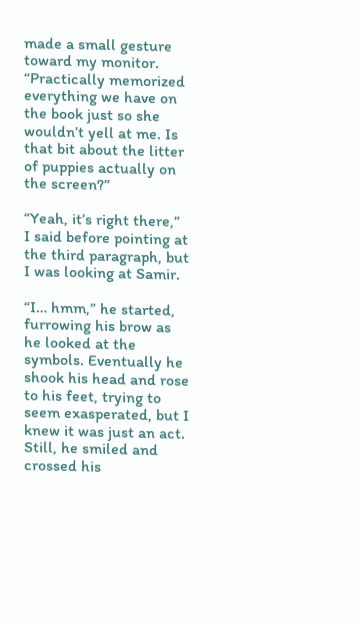made a small gesture toward my monitor. “Practically memorized everything we have on the book just so she wouldn’t yell at me. Is that bit about the litter of puppies actually on the screen?”

“Yeah, it’s right there,” I said before pointing at the third paragraph, but I was looking at Samir.

“I… hmm,” he started, furrowing his brow as he looked at the symbols. Eventually he shook his head and rose to his feet, trying to seem exasperated, but I knew it was just an act. Still, he smiled and crossed his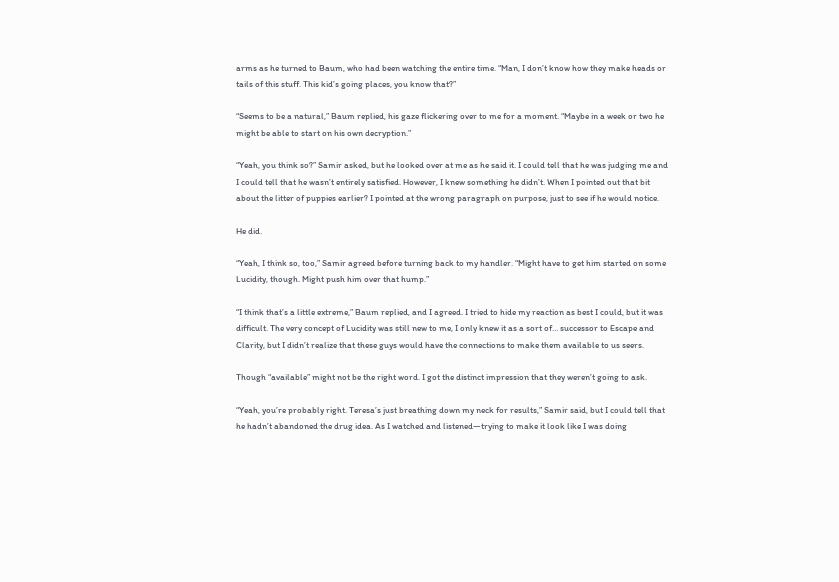arms as he turned to Baum, who had been watching the entire time. “Man, I don’t know how they make heads or tails of this stuff. This kid’s going places, you know that?”

“Seems to be a natural,” Baum replied, his gaze flickering over to me for a moment. “Maybe in a week or two he might be able to start on his own decryption.”

“Yeah, you think so?” Samir asked, but he looked over at me as he said it. I could tell that he was judging me and I could tell that he wasn’t entirely satisfied. However, I knew something he didn’t. When I pointed out that bit about the litter of puppies earlier? I pointed at the wrong paragraph on purpose, just to see if he would notice.

He did.

“Yeah, I think so, too,” Samir agreed before turning back to my handler. “Might have to get him started on some Lucidity, though. Might push him over that hump.”

“I think that’s a little extreme,” Baum replied, and I agreed. I tried to hide my reaction as best I could, but it was difficult. The very concept of Lucidity was still new to me, I only knew it as a sort of… successor to Escape and Clarity, but I didn’t realize that these guys would have the connections to make them available to us seers.

Though “available” might not be the right word. I got the distinct impression that they weren’t going to ask.

“Yeah, you’re probably right. Teresa’s just breathing down my neck for results,” Samir said, but I could tell that he hadn’t abandoned the drug idea. As I watched and listened—trying to make it look like I was doing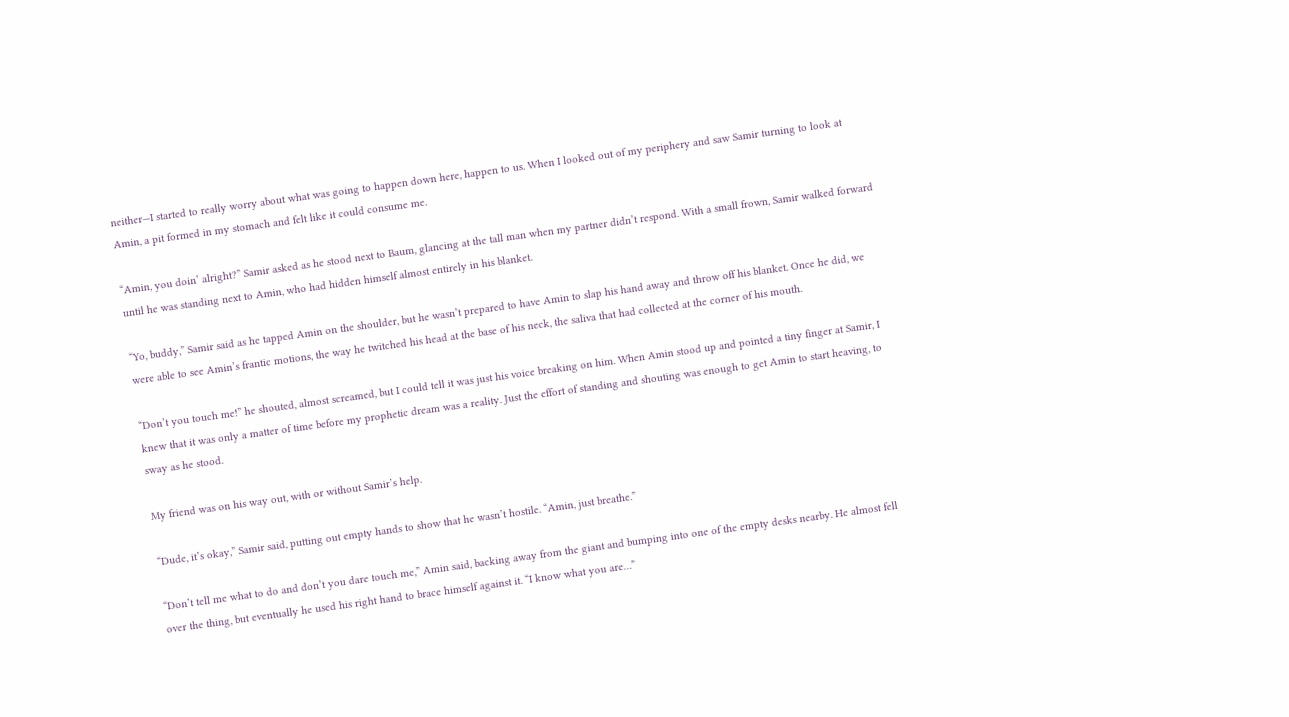neither—I started to really worry about what was going to happen down here, happen to us. When I looked out of my periphery and saw Samir turning to look at Amin, a pit formed in my stomach and felt like it could consume me.

“Amin, you doin’ alright?” Samir asked as he stood next to Baum, glancing at the tall man when my partner didn’t respond. With a small frown, Samir walked forward until he was standing next to Amin, who had hidden himself almost entirely in his blanket.

“Yo, buddy,” Samir said as he tapped Amin on the shoulder, but he wasn’t prepared to have Amin to slap his hand away and throw off his blanket. Once he did, we were able to see Amin’s frantic motions, the way he twitched his head at the base of his neck, the saliva that had collected at the corner of his mouth.

“Don’t you touch me!” he shouted, almost screamed, but I could tell it was just his voice breaking on him. When Amin stood up and pointed a tiny finger at Samir, I knew that it was only a matter of time before my prophetic dream was a reality. Just the effort of standing and shouting was enough to get Amin to start heaving, to sway as he stood.

My friend was on his way out, with or without Samir’s help.

“Dude, it’s okay,” Samir said, putting out empty hands to show that he wasn’t hostile. “Amin, just breathe.”

“Don’t tell me what to do and don’t you dare touch me,” Amin said, backing away from the giant and bumping into one of the empty desks nearby. He almost fell over the thing, but eventually he used his right hand to brace himself against it. “I know what you are…”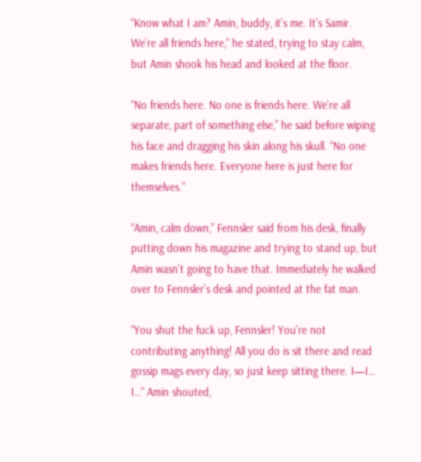“Know what I am? Amin, buddy, it’s me. It’s Samir. We’re all friends here,” he stated, trying to stay calm, but Amin shook his head and looked at the floor.

“No friends here. No one is friends here. We’re all separate, part of something else,” he said before wiping his face and dragging his skin along his skull. “No one makes friends here. Everyone here is just here for themselves.”

“Amin, calm down,” Fennsler said from his desk, finally putting down his magazine and trying to stand up, but Amin wasn’t going to have that. Immediately he walked over to Fennsler’s desk and pointed at the fat man.

“You shut the fuck up, Fennsler! You’re not contributing anything! All you do is sit there and read gossip mags every day, so just keep sitting there. I—I… I…” Amin shouted,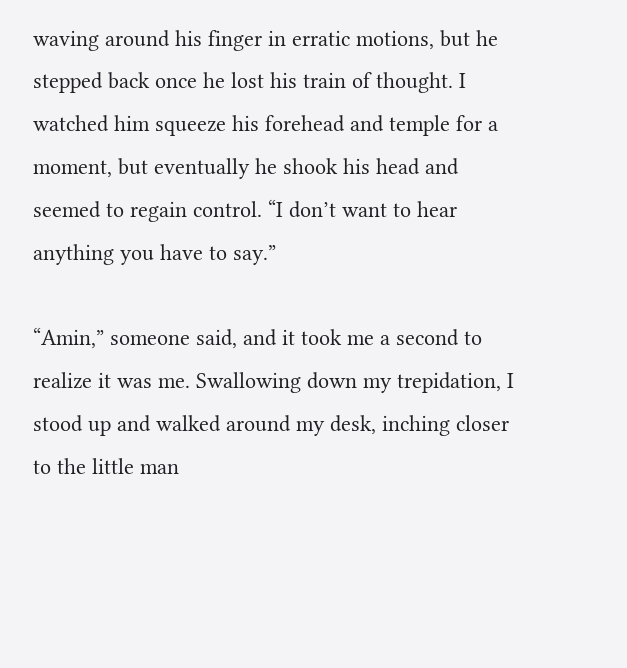waving around his finger in erratic motions, but he stepped back once he lost his train of thought. I watched him squeeze his forehead and temple for a moment, but eventually he shook his head and seemed to regain control. “I don’t want to hear anything you have to say.”

“Amin,” someone said, and it took me a second to realize it was me. Swallowing down my trepidation, I stood up and walked around my desk, inching closer to the little man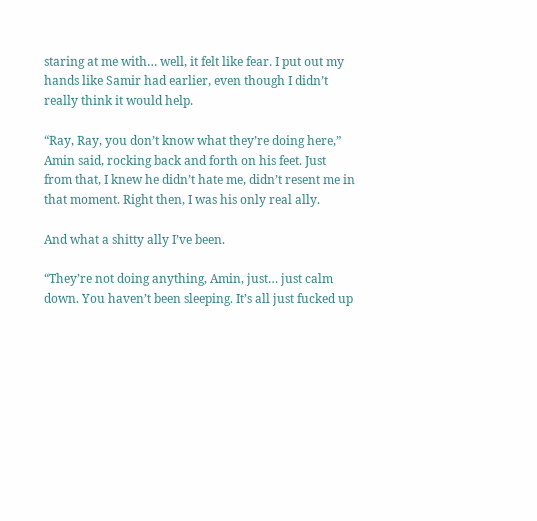staring at me with… well, it felt like fear. I put out my hands like Samir had earlier, even though I didn’t really think it would help.

“Ray, Ray, you don’t know what they’re doing here,” Amin said, rocking back and forth on his feet. Just from that, I knew he didn’t hate me, didn’t resent me in that moment. Right then, I was his only real ally.

And what a shitty ally I’ve been.

“They’re not doing anything, Amin, just… just calm down. You haven’t been sleeping. It’s all just fucked up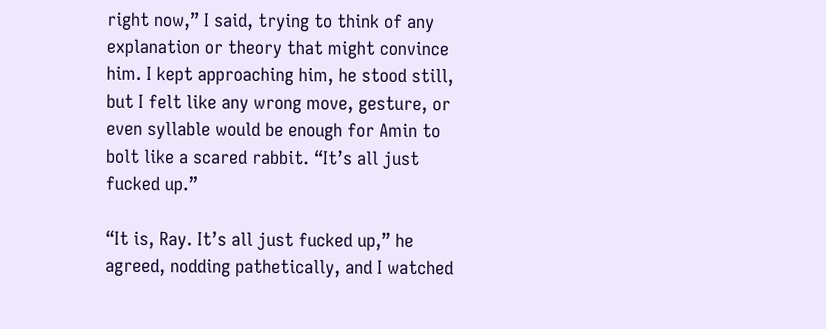right now,” I said, trying to think of any explanation or theory that might convince him. I kept approaching him, he stood still, but I felt like any wrong move, gesture, or even syllable would be enough for Amin to bolt like a scared rabbit. “It’s all just fucked up.”

“It is, Ray. It’s all just fucked up,” he agreed, nodding pathetically, and I watched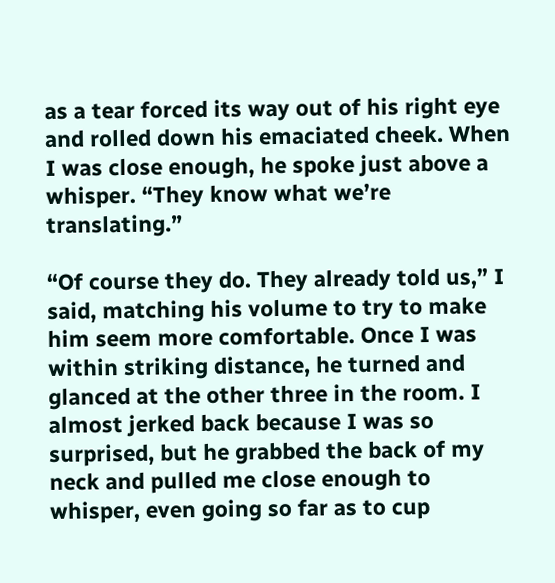as a tear forced its way out of his right eye and rolled down his emaciated cheek. When I was close enough, he spoke just above a whisper. “They know what we’re translating.”

“Of course they do. They already told us,” I said, matching his volume to try to make him seem more comfortable. Once I was within striking distance, he turned and glanced at the other three in the room. I almost jerked back because I was so surprised, but he grabbed the back of my neck and pulled me close enough to whisper, even going so far as to cup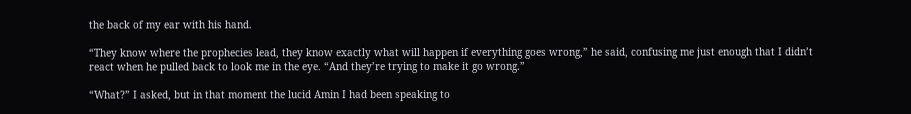the back of my ear with his hand.

“They know where the prophecies lead, they know exactly what will happen if everything goes wrong,” he said, confusing me just enough that I didn’t react when he pulled back to look me in the eye. “And they’re trying to make it go wrong.”

“What?” I asked, but in that moment the lucid Amin I had been speaking to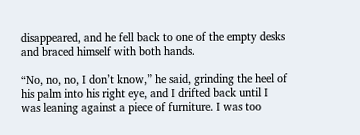disappeared, and he fell back to one of the empty desks and braced himself with both hands.

“No, no, no, I don’t know,” he said, grinding the heel of his palm into his right eye, and I drifted back until I was leaning against a piece of furniture. I was too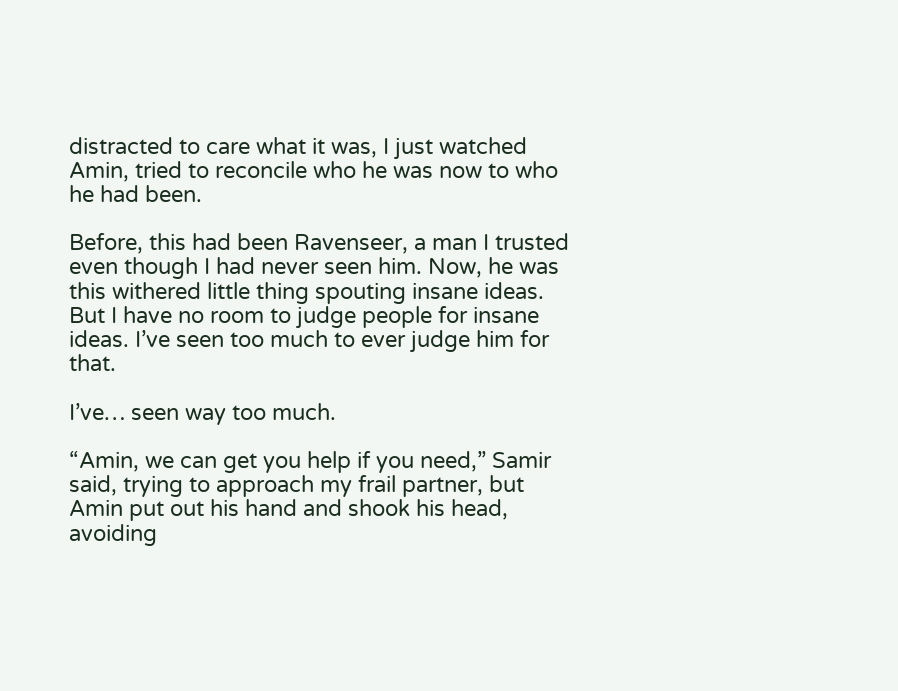distracted to care what it was, I just watched Amin, tried to reconcile who he was now to who he had been.

Before, this had been Ravenseer, a man I trusted even though I had never seen him. Now, he was this withered little thing spouting insane ideas. But I have no room to judge people for insane ideas. I’ve seen too much to ever judge him for that.

I’ve… seen way too much.

“Amin, we can get you help if you need,” Samir said, trying to approach my frail partner, but Amin put out his hand and shook his head, avoiding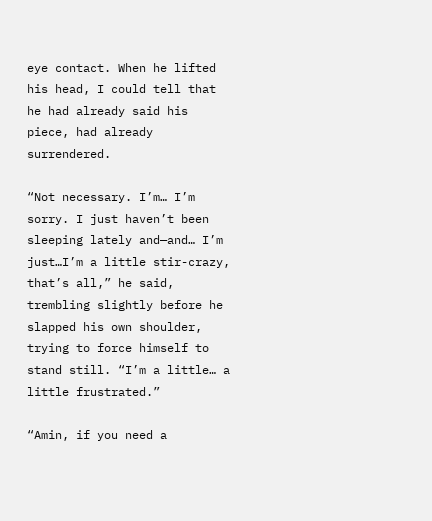eye contact. When he lifted his head, I could tell that he had already said his piece, had already surrendered.

“Not necessary. I’m… I’m sorry. I just haven’t been sleeping lately and—and… I’m just…I’m a little stir-crazy, that’s all,” he said, trembling slightly before he slapped his own shoulder, trying to force himself to stand still. “I’m a little… a little frustrated.”

“Amin, if you need a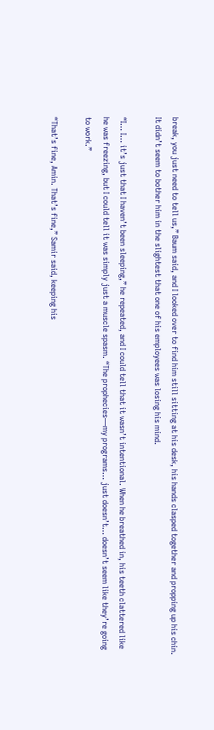break, you just need to tell us,” Baum said, and I looked over to find him still sitting at his desk, his hands clasped together and propping up his chin. It didn’t seem to bother him in the slightest that one of his employees was losing his mind.

“I… I… it’s just that I haven’t been sleeping,” he repeated, and I could tell that it wasn’t intentional. When he breathed in, his teeth clattered like he was freezing, but I could tell it was simply just a muscle spasm. “The prophecies—my programs… just doesn’t… doesn’t seem like they’re going to work.”

“That’s fine, Amin. That’s fine,” Samir said, keeping his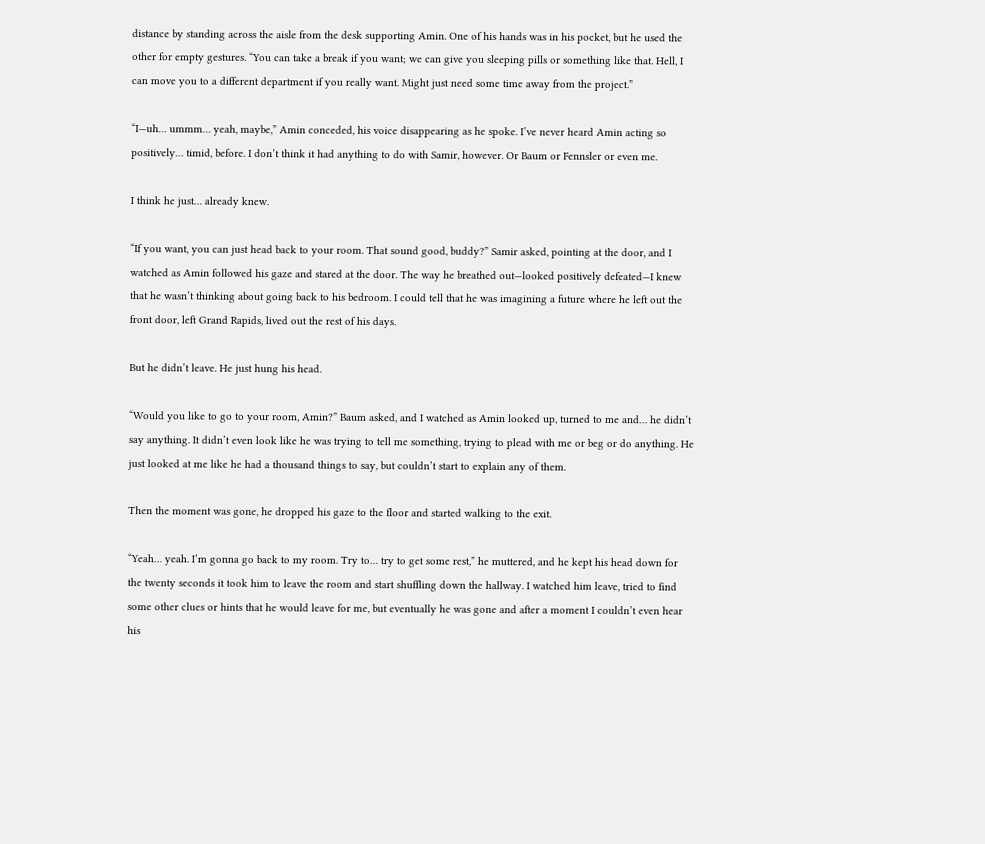distance by standing across the aisle from the desk supporting Amin. One of his hands was in his pocket, but he used the other for empty gestures. “You can take a break if you want; we can give you sleeping pills or something like that. Hell, I can move you to a different department if you really want. Might just need some time away from the project.”

“I—uh… ummm… yeah, maybe,” Amin conceded, his voice disappearing as he spoke. I’ve never heard Amin acting so positively… timid, before. I don’t think it had anything to do with Samir, however. Or Baum or Fennsler or even me.

I think he just… already knew.

“If you want, you can just head back to your room. That sound good, buddy?” Samir asked, pointing at the door, and I watched as Amin followed his gaze and stared at the door. The way he breathed out—looked positively defeated—I knew that he wasn’t thinking about going back to his bedroom. I could tell that he was imagining a future where he left out the front door, left Grand Rapids, lived out the rest of his days.

But he didn’t leave. He just hung his head.

“Would you like to go to your room, Amin?” Baum asked, and I watched as Amin looked up, turned to me and… he didn’t say anything. It didn’t even look like he was trying to tell me something, trying to plead with me or beg or do anything. He just looked at me like he had a thousand things to say, but couldn’t start to explain any of them.

Then the moment was gone, he dropped his gaze to the floor and started walking to the exit.

“Yeah… yeah. I’m gonna go back to my room. Try to… try to get some rest,” he muttered, and he kept his head down for the twenty seconds it took him to leave the room and start shuffling down the hallway. I watched him leave, tried to find some other clues or hints that he would leave for me, but eventually he was gone and after a moment I couldn’t even hear his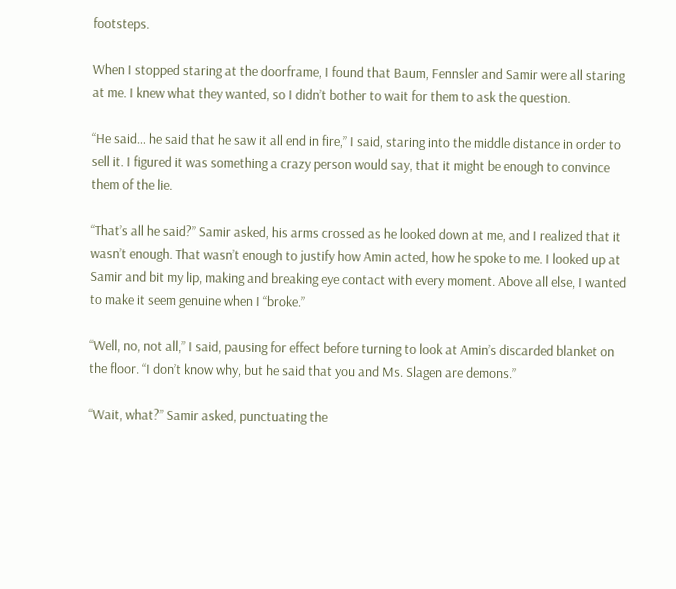footsteps.

When I stopped staring at the doorframe, I found that Baum, Fennsler and Samir were all staring at me. I knew what they wanted, so I didn’t bother to wait for them to ask the question.

“He said… he said that he saw it all end in fire,” I said, staring into the middle distance in order to sell it. I figured it was something a crazy person would say, that it might be enough to convince them of the lie.

“That’s all he said?” Samir asked, his arms crossed as he looked down at me, and I realized that it wasn’t enough. That wasn’t enough to justify how Amin acted, how he spoke to me. I looked up at Samir and bit my lip, making and breaking eye contact with every moment. Above all else, I wanted to make it seem genuine when I “broke.”

“Well, no, not all,” I said, pausing for effect before turning to look at Amin’s discarded blanket on the floor. “I don’t know why, but he said that you and Ms. Slagen are demons.”

“Wait, what?” Samir asked, punctuating the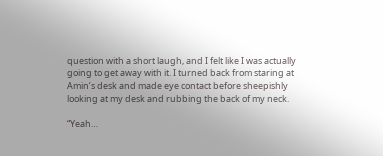question with a short laugh, and I felt like I was actually going to get away with it. I turned back from staring at Amin’s desk and made eye contact before sheepishly looking at my desk and rubbing the back of my neck.

“Yeah…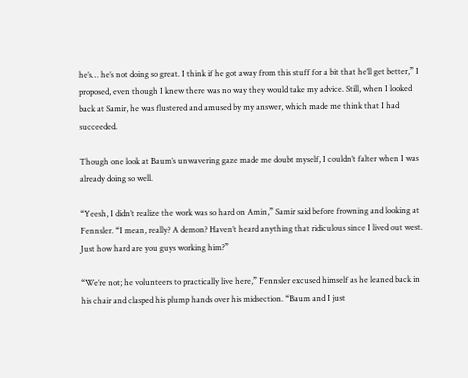he’s… he’s not doing so great. I think if he got away from this stuff for a bit that he’ll get better,” I proposed, even though I knew there was no way they would take my advice. Still, when I looked back at Samir, he was flustered and amused by my answer, which made me think that I had succeeded.

Though one look at Baum’s unwavering gaze made me doubt myself, I couldn’t falter when I was already doing so well.

“Yeesh, I didn’t realize the work was so hard on Amin,” Samir said before frowning and looking at Fennsler. “I mean, really? A demon? Haven’t heard anything that ridiculous since I lived out west. Just how hard are you guys working him?”

“We’re not; he volunteers to practically live here,” Fennsler excused himself as he leaned back in his chair and clasped his plump hands over his midsection. “Baum and I just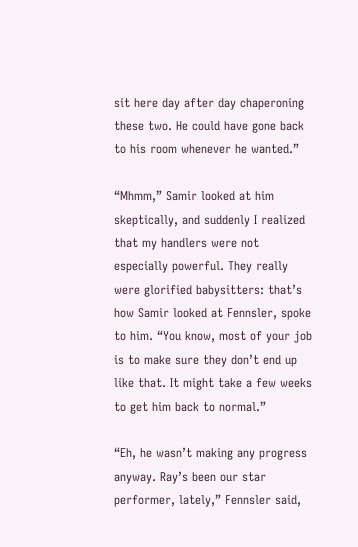sit here day after day chaperoning these two. He could have gone back to his room whenever he wanted.”

“Mhmm,” Samir looked at him skeptically, and suddenly I realized that my handlers were not especially powerful. They really were glorified babysitters: that’s how Samir looked at Fennsler, spoke to him. “You know, most of your job is to make sure they don’t end up like that. It might take a few weeks to get him back to normal.”

“Eh, he wasn’t making any progress anyway. Ray’s been our star performer, lately,” Fennsler said,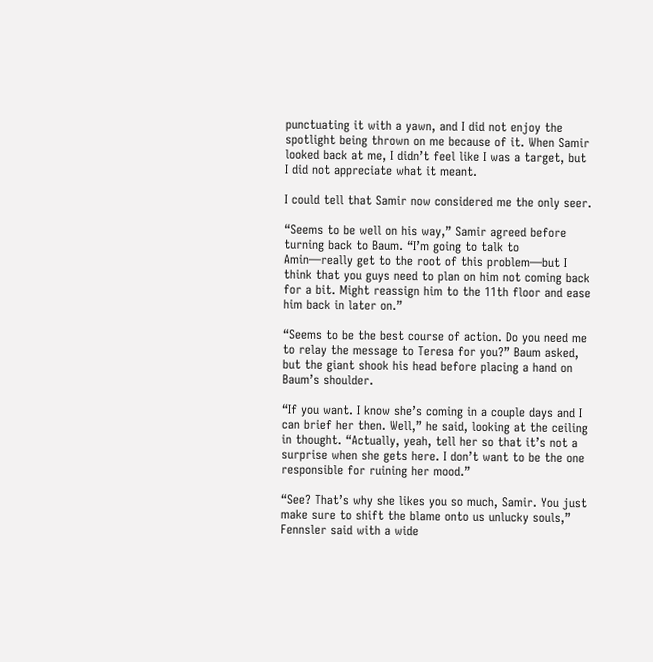punctuating it with a yawn, and I did not enjoy the spotlight being thrown on me because of it. When Samir looked back at me, I didn’t feel like I was a target, but I did not appreciate what it meant.

I could tell that Samir now considered me the only seer.

“Seems to be well on his way,” Samir agreed before turning back to Baum. “I’m going to talk to Amin—really get to the root of this problem—but I think that you guys need to plan on him not coming back for a bit. Might reassign him to the 11th floor and ease him back in later on.”

“Seems to be the best course of action. Do you need me to relay the message to Teresa for you?” Baum asked, but the giant shook his head before placing a hand on Baum’s shoulder.

“If you want. I know she’s coming in a couple days and I can brief her then. Well,” he said, looking at the ceiling in thought. “Actually, yeah, tell her so that it’s not a surprise when she gets here. I don’t want to be the one responsible for ruining her mood.”

“See? That’s why she likes you so much, Samir. You just make sure to shift the blame onto us unlucky souls,” Fennsler said with a wide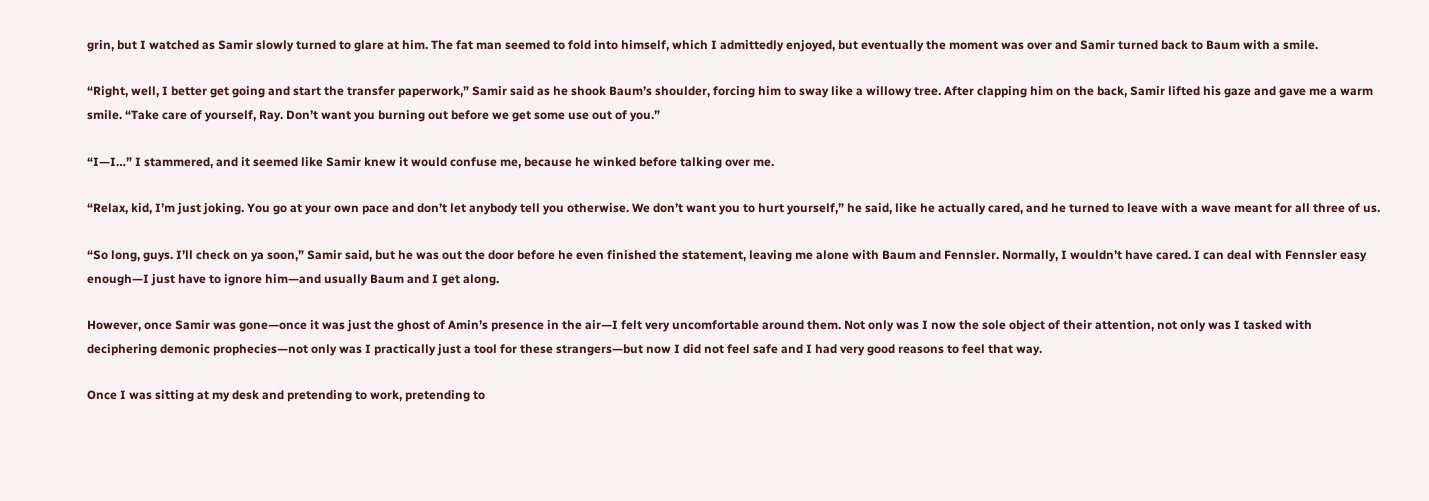grin, but I watched as Samir slowly turned to glare at him. The fat man seemed to fold into himself, which I admittedly enjoyed, but eventually the moment was over and Samir turned back to Baum with a smile.

“Right, well, I better get going and start the transfer paperwork,” Samir said as he shook Baum’s shoulder, forcing him to sway like a willowy tree. After clapping him on the back, Samir lifted his gaze and gave me a warm smile. “Take care of yourself, Ray. Don’t want you burning out before we get some use out of you.”

“I—I…” I stammered, and it seemed like Samir knew it would confuse me, because he winked before talking over me.

“Relax, kid, I’m just joking. You go at your own pace and don’t let anybody tell you otherwise. We don’t want you to hurt yourself,” he said, like he actually cared, and he turned to leave with a wave meant for all three of us.

“So long, guys. I’ll check on ya soon,” Samir said, but he was out the door before he even finished the statement, leaving me alone with Baum and Fennsler. Normally, I wouldn’t have cared. I can deal with Fennsler easy enough—I just have to ignore him—and usually Baum and I get along.

However, once Samir was gone—once it was just the ghost of Amin’s presence in the air—I felt very uncomfortable around them. Not only was I now the sole object of their attention, not only was I tasked with deciphering demonic prophecies—not only was I practically just a tool for these strangers—but now I did not feel safe and I had very good reasons to feel that way.

Once I was sitting at my desk and pretending to work, pretending to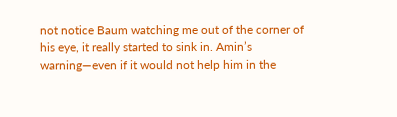not notice Baum watching me out of the corner of his eye, it really started to sink in. Amin’s warning—even if it would not help him in the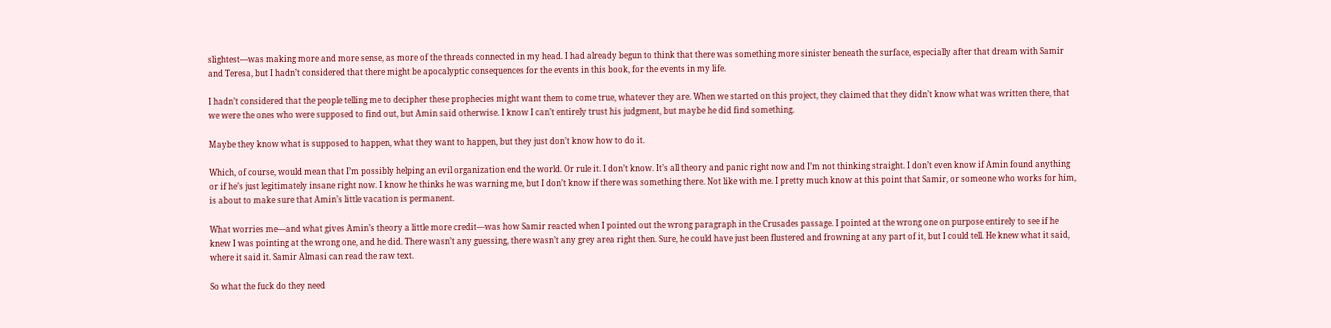slightest—was making more and more sense, as more of the threads connected in my head. I had already begun to think that there was something more sinister beneath the surface, especially after that dream with Samir and Teresa, but I hadn’t considered that there might be apocalyptic consequences for the events in this book, for the events in my life.

I hadn’t considered that the people telling me to decipher these prophecies might want them to come true, whatever they are. When we started on this project, they claimed that they didn’t know what was written there, that we were the ones who were supposed to find out, but Amin said otherwise. I know I can’t entirely trust his judgment, but maybe he did find something.

Maybe they know what is supposed to happen, what they want to happen, but they just don’t know how to do it.

Which, of course, would mean that I’m possibly helping an evil organization end the world. Or rule it. I don’t know. It’s all theory and panic right now and I’m not thinking straight. I don’t even know if Amin found anything or if he’s just legitimately insane right now. I know he thinks he was warning me, but I don’t know if there was something there. Not like with me. I pretty much know at this point that Samir, or someone who works for him, is about to make sure that Amin’s little vacation is permanent.

What worries me—and what gives Amin’s theory a little more credit—was how Samir reacted when I pointed out the wrong paragraph in the Crusades passage. I pointed at the wrong one on purpose entirely to see if he knew I was pointing at the wrong one, and he did. There wasn’t any guessing, there wasn’t any grey area right then. Sure, he could have just been flustered and frowning at any part of it, but I could tell. He knew what it said, where it said it. Samir Almasi can read the raw text.

So what the fuck do they need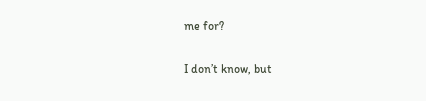me for?

I don’t know, but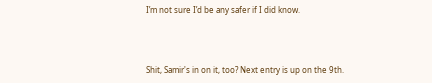I’m not sure I’d be any safer if I did know.



Shit, Samir's in on it, too? Next entry is up on the 9th.